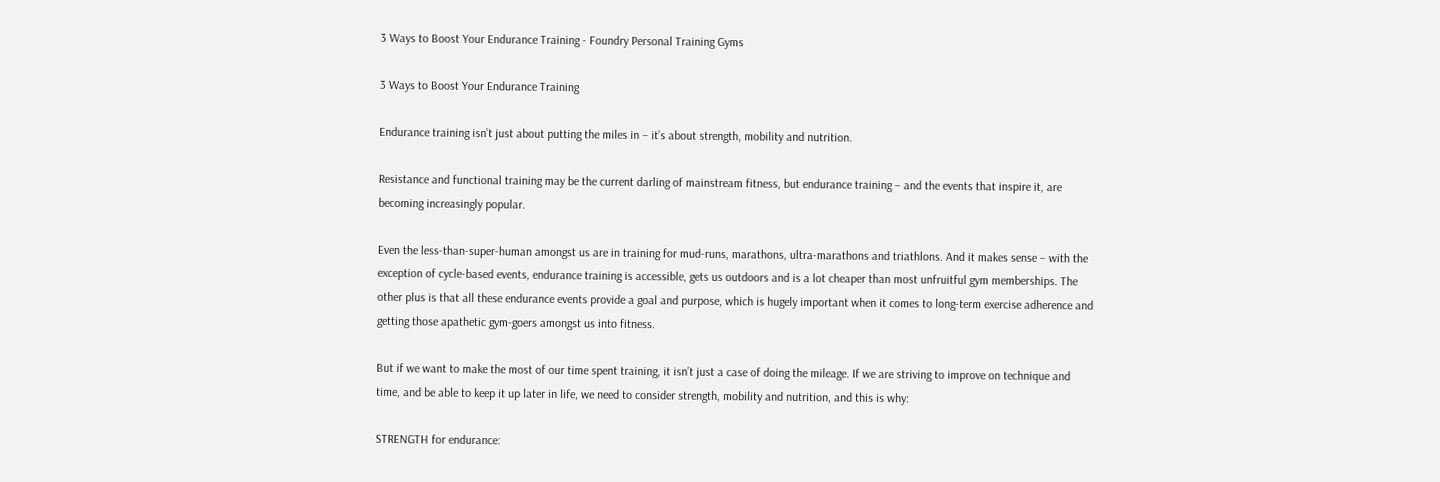3 Ways to Boost Your Endurance Training - Foundry Personal Training Gyms

3 Ways to Boost Your Endurance Training

Endurance training isn’t just about putting the miles in – it’s about strength, mobility and nutrition.

Resistance and functional training may be the current darling of mainstream fitness, but endurance training – and the events that inspire it, are becoming increasingly popular.

Even the less-than-super-human amongst us are in training for mud-runs, marathons, ultra-marathons and triathlons. And it makes sense – with the exception of cycle-based events, endurance training is accessible, gets us outdoors and is a lot cheaper than most unfruitful gym memberships. The other plus is that all these endurance events provide a goal and purpose, which is hugely important when it comes to long-term exercise adherence and getting those apathetic gym-goers amongst us into fitness.

But if we want to make the most of our time spent training, it isn’t just a case of doing the mileage. If we are striving to improve on technique and time, and be able to keep it up later in life, we need to consider strength, mobility and nutrition, and this is why:

STRENGTH for endurance: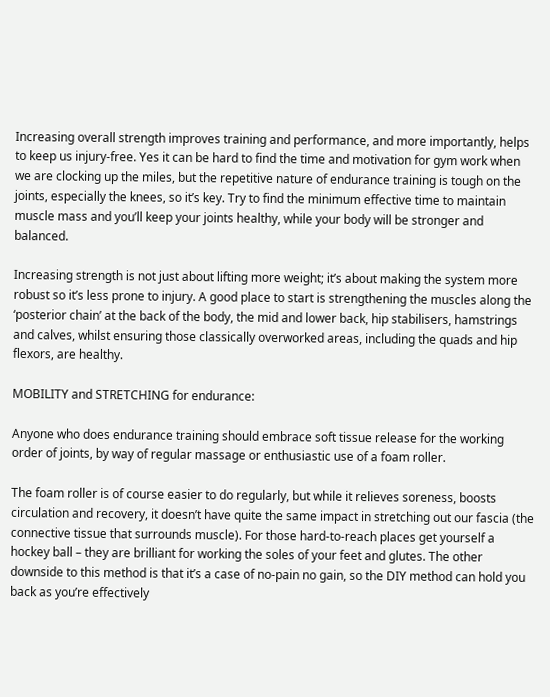Increasing overall strength improves training and performance, and more importantly, helps to keep us injury-free. Yes it can be hard to find the time and motivation for gym work when we are clocking up the miles, but the repetitive nature of endurance training is tough on the joints, especially the knees, so it’s key. Try to find the minimum effective time to maintain muscle mass and you’ll keep your joints healthy, while your body will be stronger and balanced.

Increasing strength is not just about lifting more weight; it’s about making the system more robust so it’s less prone to injury. A good place to start is strengthening the muscles along the ‘posterior chain’ at the back of the body, the mid and lower back, hip stabilisers, hamstrings and calves, whilst ensuring those classically overworked areas, including the quads and hip flexors, are healthy.

MOBILITY and STRETCHING for endurance:

Anyone who does endurance training should embrace soft tissue release for the working order of joints, by way of regular massage or enthusiastic use of a foam roller.

The foam roller is of course easier to do regularly, but while it relieves soreness, boosts circulation and recovery, it doesn’t have quite the same impact in stretching out our fascia (the connective tissue that surrounds muscle). For those hard-to-reach places get yourself a hockey ball – they are brilliant for working the soles of your feet and glutes. The other downside to this method is that it’s a case of no-pain no gain, so the DIY method can hold you back as you’re effectively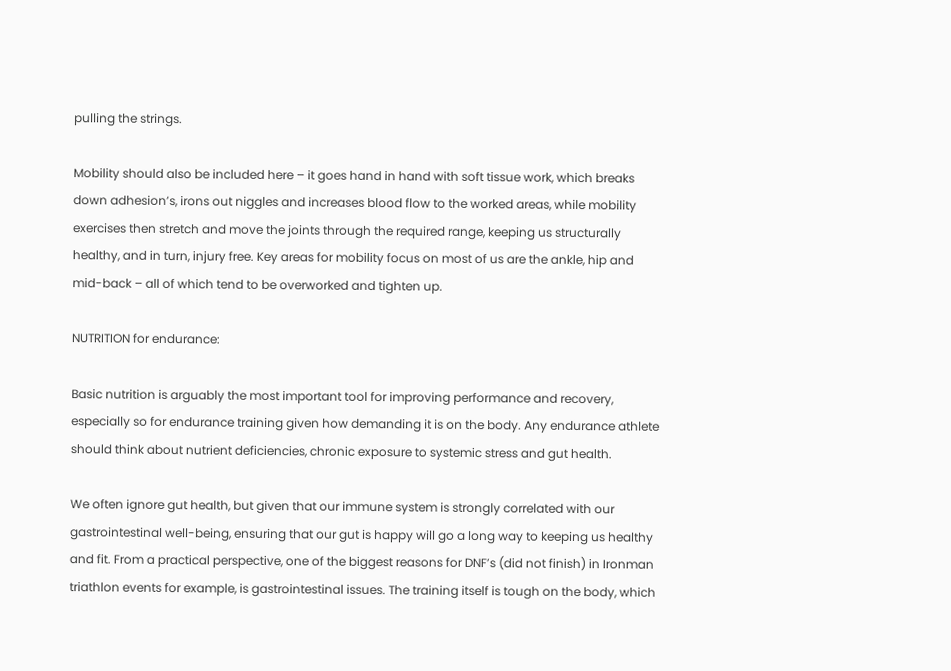pulling the strings.

Mobility should also be included here – it goes hand in hand with soft tissue work, which breaks down adhesion’s, irons out niggles and increases blood flow to the worked areas, while mobility exercises then stretch and move the joints through the required range, keeping us structurally healthy, and in turn, injury free. Key areas for mobility focus on most of us are the ankle, hip and mid-back – all of which tend to be overworked and tighten up.

NUTRITION for endurance:

Basic nutrition is arguably the most important tool for improving performance and recovery, especially so for endurance training given how demanding it is on the body. Any endurance athlete should think about nutrient deficiencies, chronic exposure to systemic stress and gut health.

We often ignore gut health, but given that our immune system is strongly correlated with our gastrointestinal well-being, ensuring that our gut is happy will go a long way to keeping us healthy and fit. From a practical perspective, one of the biggest reasons for DNF’s (did not finish) in Ironman triathlon events for example, is gastrointestinal issues. The training itself is tough on the body, which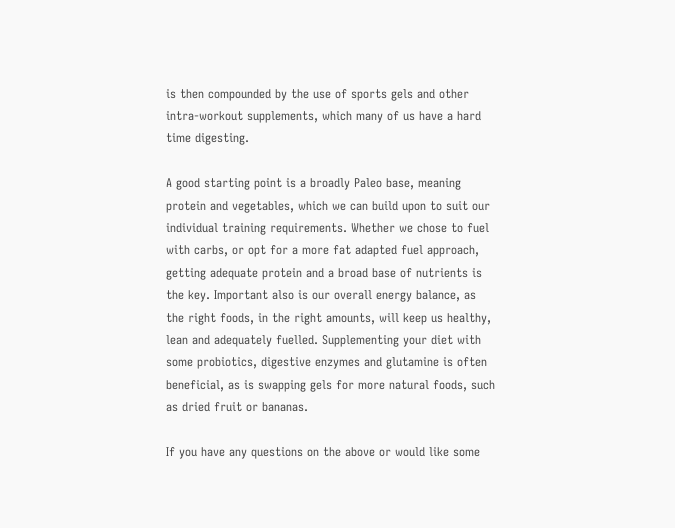is then compounded by the use of sports gels and other intra-workout supplements, which many of us have a hard time digesting.

A good starting point is a broadly Paleo base, meaning protein and vegetables, which we can build upon to suit our individual training requirements. Whether we chose to fuel with carbs, or opt for a more fat adapted fuel approach, getting adequate protein and a broad base of nutrients is the key. Important also is our overall energy balance, as the right foods, in the right amounts, will keep us healthy, lean and adequately fuelled. Supplementing your diet with some probiotics, digestive enzymes and glutamine is often beneficial, as is swapping gels for more natural foods, such as dried fruit or bananas.

If you have any questions on the above or would like some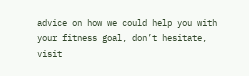advice on how we could help you with your fitness goal, don’t hesitate, visit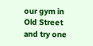our gym in Old Street and try one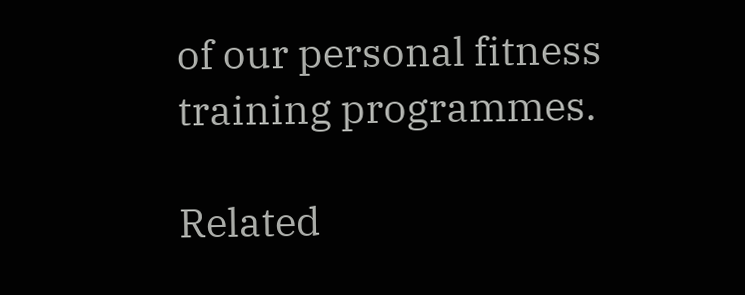of our personal fitness training programmes.

Related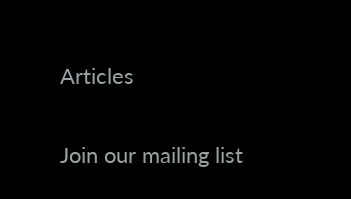Articles


Join our mailing list